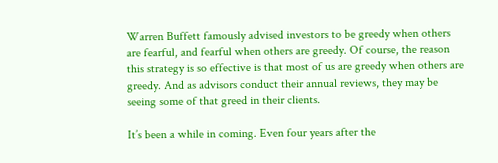Warren Buffett famously advised investors to be greedy when others are fearful, and fearful when others are greedy. Of course, the reason this strategy is so effective is that most of us are greedy when others are greedy. And as advisors conduct their annual reviews, they may be seeing some of that greed in their clients.

It’s been a while in coming. Even four years after the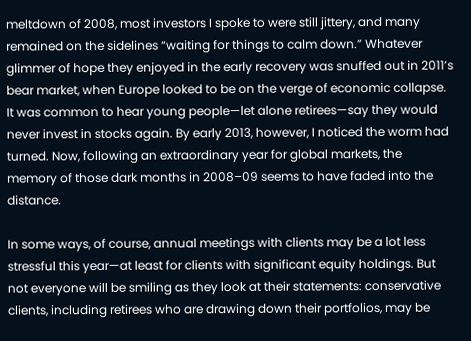meltdown of 2008, most investors I spoke to were still jittery, and many remained on the sidelines “waiting for things to calm down.” Whatever glimmer of hope they enjoyed in the early recovery was snuffed out in 2011’s bear market, when Europe looked to be on the verge of economic collapse. It was common to hear young people—let alone retirees—say they would never invest in stocks again. By early 2013, however, I noticed the worm had turned. Now, following an extraordinary year for global markets, the memory of those dark months in 2008–09 seems to have faded into the distance.

In some ways, of course, annual meetings with clients may be a lot less stressful this year—at least for clients with significant equity holdings. But not everyone will be smiling as they look at their statements: conservative clients, including retirees who are drawing down their portfolios, may be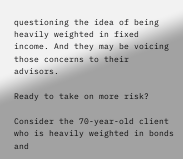questioning the idea of being heavily weighted in fixed income. And they may be voicing those concerns to their advisors.

Ready to take on more risk?

Consider the 70-year-old client who is heavily weighted in bonds and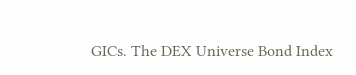GICs. The DEX Universe Bond Index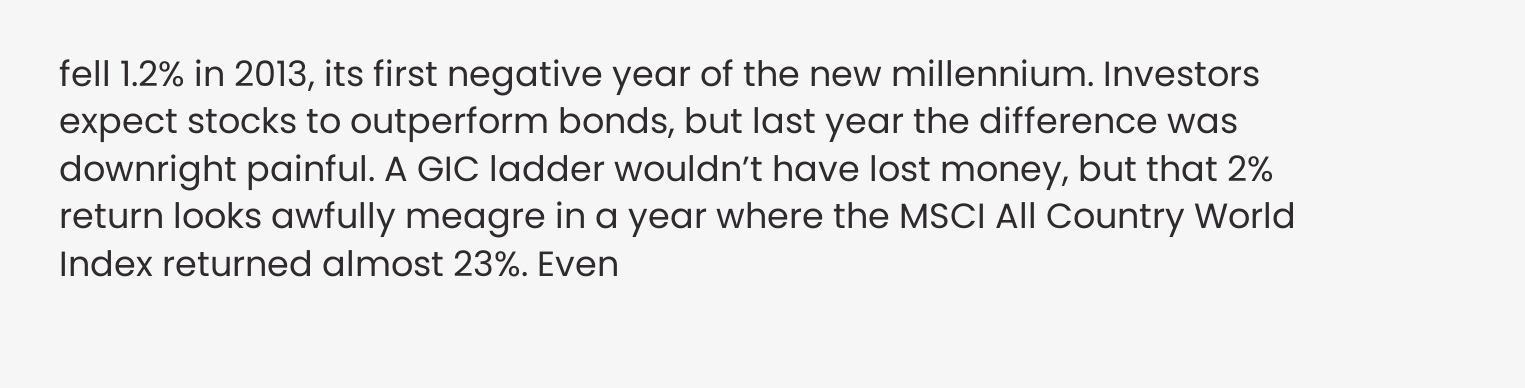fell 1.2% in 2013, its first negative year of the new millennium. Investors expect stocks to outperform bonds, but last year the difference was downright painful. A GIC ladder wouldn’t have lost money, but that 2% return looks awfully meagre in a year where the MSCI All Country World Index returned almost 23%. Even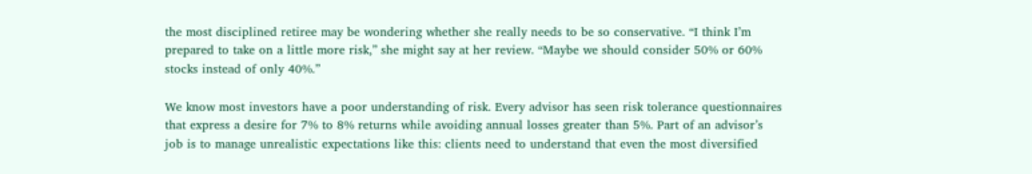the most disciplined retiree may be wondering whether she really needs to be so conservative. “I think I’m prepared to take on a little more risk,” she might say at her review. “Maybe we should consider 50% or 60% stocks instead of only 40%.”

We know most investors have a poor understanding of risk. Every advisor has seen risk tolerance questionnaires that express a desire for 7% to 8% returns while avoiding annual losses greater than 5%. Part of an advisor’s job is to manage unrealistic expectations like this: clients need to understand that even the most diversified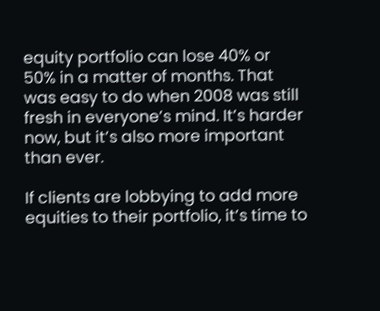equity portfolio can lose 40% or 50% in a matter of months. That was easy to do when 2008 was still fresh in everyone’s mind. It’s harder now, but it’s also more important than ever.

If clients are lobbying to add more equities to their portfolio, it’s time to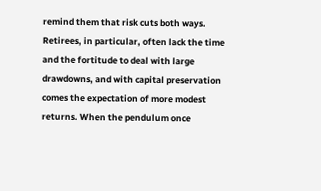remind them that risk cuts both ways. Retirees, in particular, often lack the time and the fortitude to deal with large drawdowns, and with capital preservation comes the expectation of more modest returns. When the pendulum once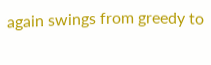again swings from greedy to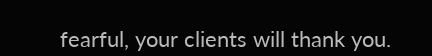fearful, your clients will thank you.